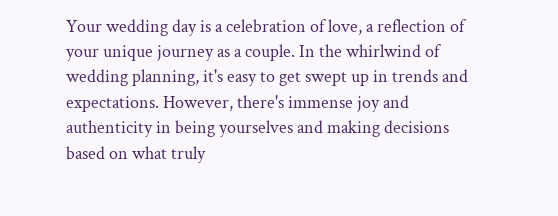Your wedding day is a celebration of love, a reflection of your unique journey as a couple. In the whirlwind of wedding planning, it's easy to get swept up in trends and expectations. However, there's immense joy and authenticity in being yourselves and making decisions based on what truly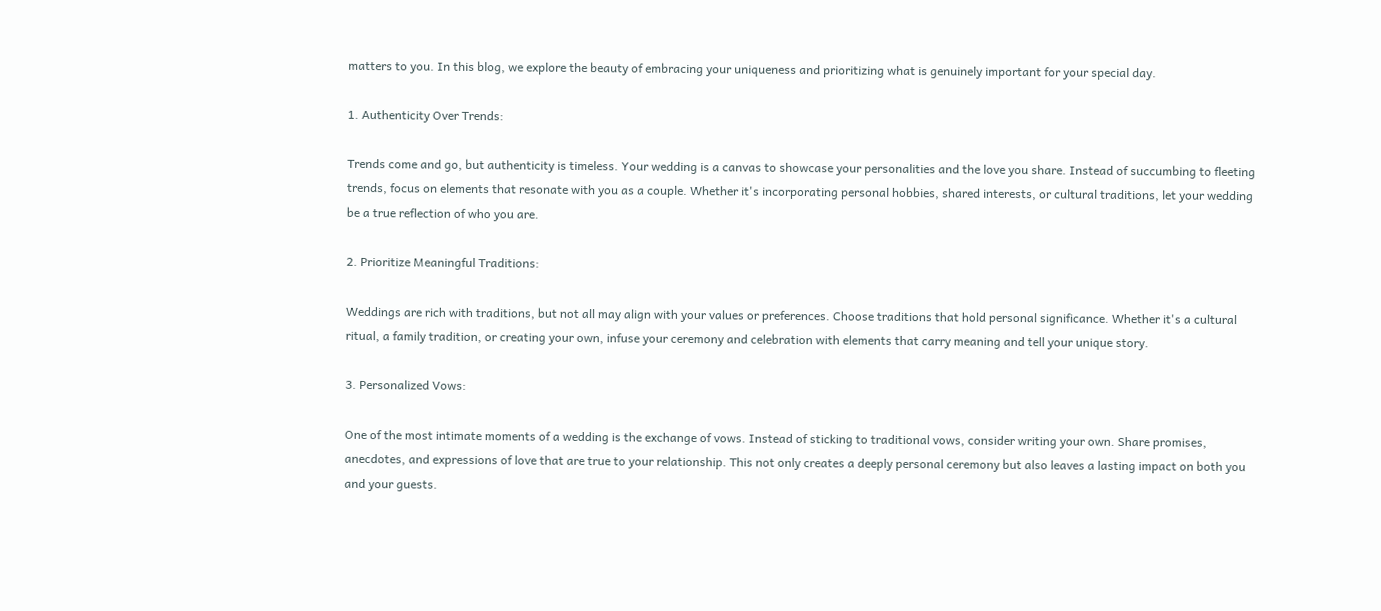matters to you. In this blog, we explore the beauty of embracing your uniqueness and prioritizing what is genuinely important for your special day.

1. Authenticity Over Trends:

Trends come and go, but authenticity is timeless. Your wedding is a canvas to showcase your personalities and the love you share. Instead of succumbing to fleeting trends, focus on elements that resonate with you as a couple. Whether it's incorporating personal hobbies, shared interests, or cultural traditions, let your wedding be a true reflection of who you are.

2. Prioritize Meaningful Traditions:

Weddings are rich with traditions, but not all may align with your values or preferences. Choose traditions that hold personal significance. Whether it's a cultural ritual, a family tradition, or creating your own, infuse your ceremony and celebration with elements that carry meaning and tell your unique story.

3. Personalized Vows:

One of the most intimate moments of a wedding is the exchange of vows. Instead of sticking to traditional vows, consider writing your own. Share promises, anecdotes, and expressions of love that are true to your relationship. This not only creates a deeply personal ceremony but also leaves a lasting impact on both you and your guests.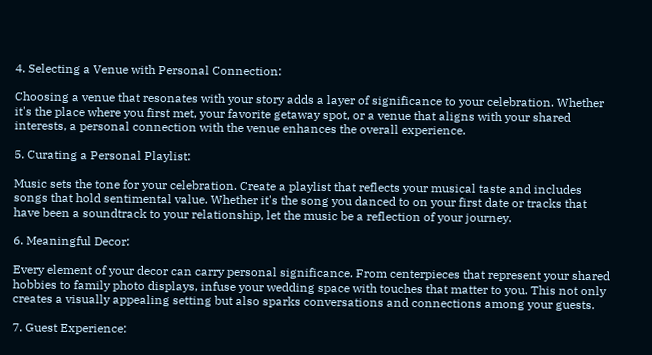4. Selecting a Venue with Personal Connection:

Choosing a venue that resonates with your story adds a layer of significance to your celebration. Whether it's the place where you first met, your favorite getaway spot, or a venue that aligns with your shared interests, a personal connection with the venue enhances the overall experience.

5. Curating a Personal Playlist:

Music sets the tone for your celebration. Create a playlist that reflects your musical taste and includes songs that hold sentimental value. Whether it's the song you danced to on your first date or tracks that have been a soundtrack to your relationship, let the music be a reflection of your journey.

6. Meaningful Decor:

Every element of your decor can carry personal significance. From centerpieces that represent your shared hobbies to family photo displays, infuse your wedding space with touches that matter to you. This not only creates a visually appealing setting but also sparks conversations and connections among your guests.

7. Guest Experience: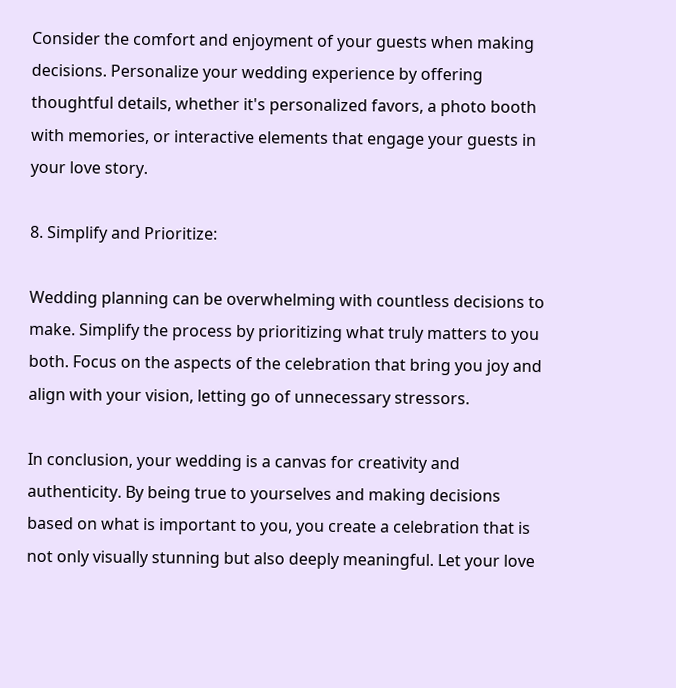Consider the comfort and enjoyment of your guests when making decisions. Personalize your wedding experience by offering thoughtful details, whether it's personalized favors, a photo booth with memories, or interactive elements that engage your guests in your love story.

8. Simplify and Prioritize:

Wedding planning can be overwhelming with countless decisions to make. Simplify the process by prioritizing what truly matters to you both. Focus on the aspects of the celebration that bring you joy and align with your vision, letting go of unnecessary stressors.

In conclusion, your wedding is a canvas for creativity and authenticity. By being true to yourselves and making decisions based on what is important to you, you create a celebration that is not only visually stunning but also deeply meaningful. Let your love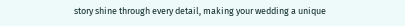story shine through every detail, making your wedding a unique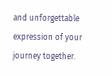and unforgettable expression of your journey together.